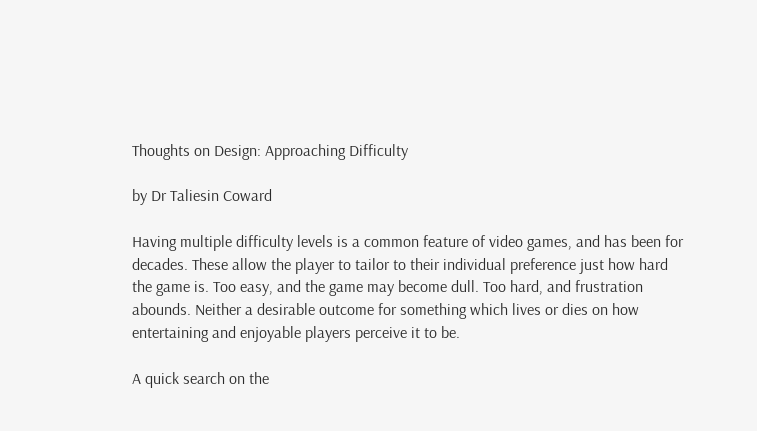Thoughts on Design: Approaching Difficulty

by Dr Taliesin Coward

Having multiple difficulty levels is a common feature of video games, and has been for decades. These allow the player to tailor to their individual preference just how hard the game is. Too easy, and the game may become dull. Too hard, and frustration abounds. Neither a desirable outcome for something which lives or dies on how entertaining and enjoyable players perceive it to be.

A quick search on the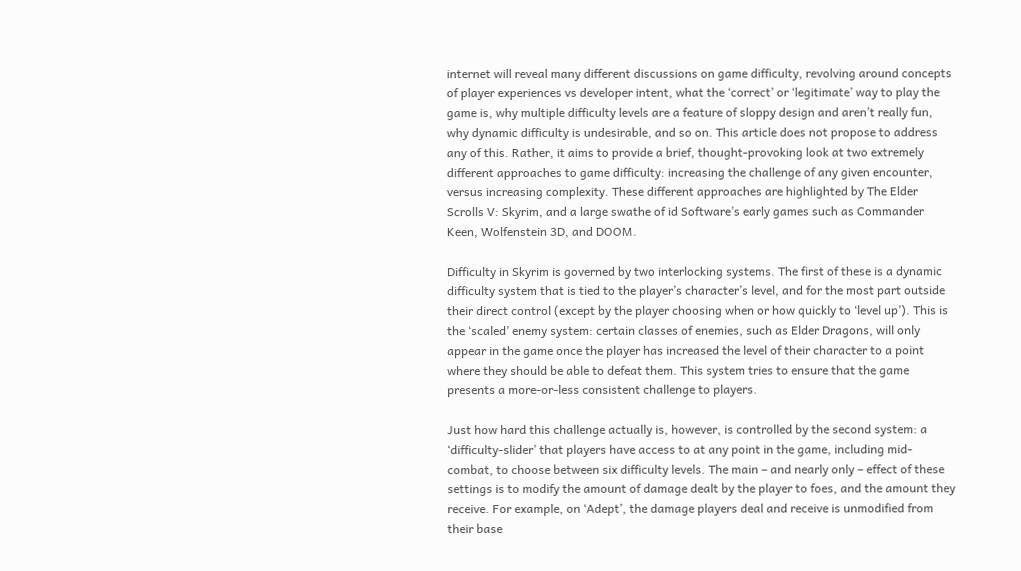internet will reveal many different discussions on game difficulty, revolving around concepts of player experiences vs developer intent, what the ‘correct’ or ‘legitimate’ way to play the game is, why multiple difficulty levels are a feature of sloppy design and aren’t really fun, why dynamic difficulty is undesirable, and so on. This article does not propose to address any of this. Rather, it aims to provide a brief, thought-provoking look at two extremely different approaches to game difficulty: increasing the challenge of any given encounter, versus increasing complexity. These different approaches are highlighted by The Elder Scrolls V: Skyrim, and a large swathe of id Software’s early games such as Commander Keen, Wolfenstein 3D, and DOOM.

Difficulty in Skyrim is governed by two interlocking systems. The first of these is a dynamic difficulty system that is tied to the player’s character’s level, and for the most part outside their direct control (except by the player choosing when or how quickly to ‘level up’). This is the ‘scaled’ enemy system: certain classes of enemies, such as Elder Dragons, will only appear in the game once the player has increased the level of their character to a point where they should be able to defeat them. This system tries to ensure that the game presents a more-or-less consistent challenge to players.

Just how hard this challenge actually is, however, is controlled by the second system: a ‘difficulty-slider’ that players have access to at any point in the game, including mid-combat, to choose between six difficulty levels. The main – and nearly only – effect of these settings is to modify the amount of damage dealt by the player to foes, and the amount they receive. For example, on ‘Adept’, the damage players deal and receive is unmodified from their base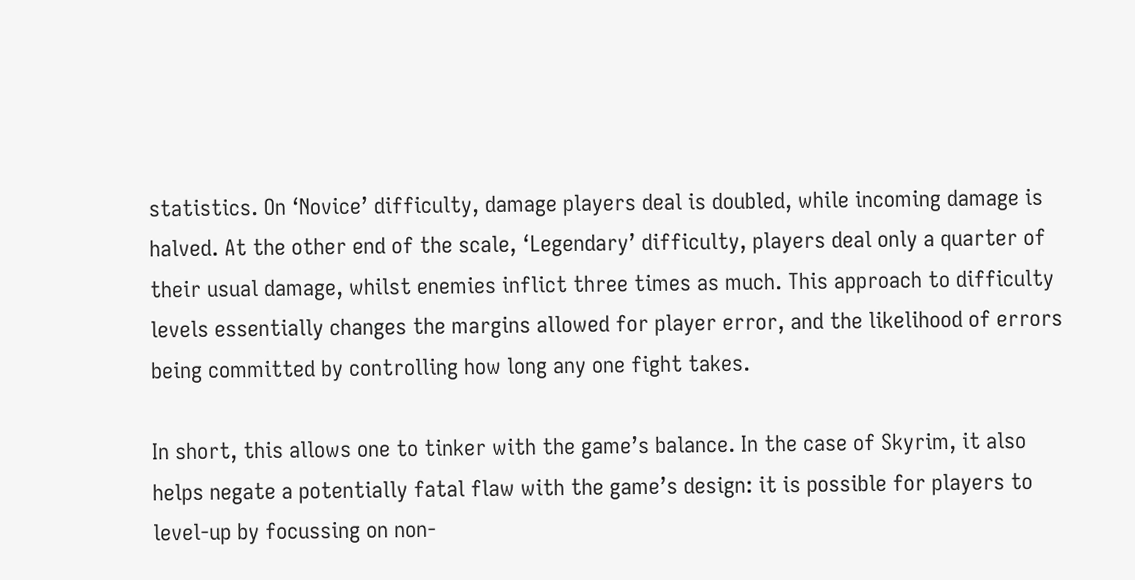statistics. On ‘Novice’ difficulty, damage players deal is doubled, while incoming damage is halved. At the other end of the scale, ‘Legendary’ difficulty, players deal only a quarter of their usual damage, whilst enemies inflict three times as much. This approach to difficulty levels essentially changes the margins allowed for player error, and the likelihood of errors being committed by controlling how long any one fight takes.

In short, this allows one to tinker with the game’s balance. In the case of Skyrim, it also helps negate a potentially fatal flaw with the game’s design: it is possible for players to level-up by focussing on non-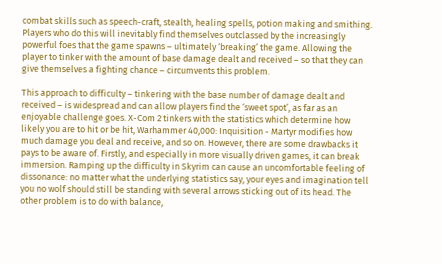combat skills such as speech-craft, stealth, healing spells, potion making and smithing. Players who do this will inevitably find themselves outclassed by the increasingly powerful foes that the game spawns – ultimately ‘breaking’ the game. Allowing the player to tinker with the amount of base damage dealt and received – so that they can give themselves a fighting chance – circumvents this problem.

This approach to difficulty – tinkering with the base number of damage dealt and received – is widespread and can allow players find the ‘sweet spot’, as far as an enjoyable challenge goes. X-Com 2 tinkers with the statistics which determine how likely you are to hit or be hit, Warhammer 40,000: Inquisition - Martyr modifies how much damage you deal and receive, and so on. However, there are some drawbacks it pays to be aware of. Firstly, and especially in more visually driven games, it can break immersion. Ramping up the difficulty in Skyrim can cause an uncomfortable feeling of dissonance: no matter what the underlying statistics say, your eyes and imagination tell you no wolf should still be standing with several arrows sticking out of its head. The other problem is to do with balance,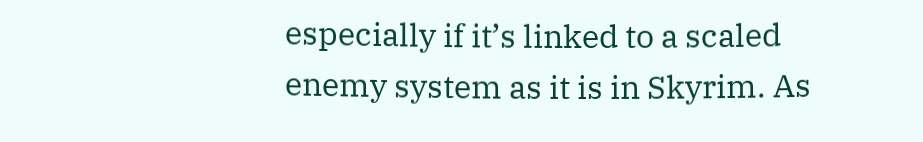especially if it’s linked to a scaled enemy system as it is in Skyrim. As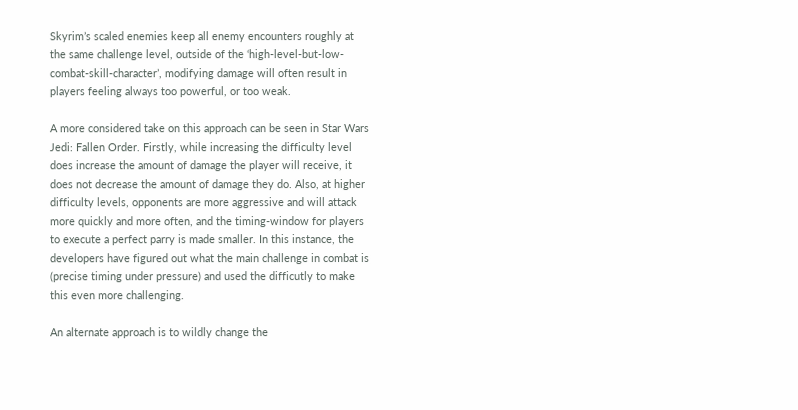Skyrim’s scaled enemies keep all enemy encounters roughly at the same challenge level, outside of the ‘high-level-but-low-combat-skill-character’, modifying damage will often result in players feeling always too powerful, or too weak.

A more considered take on this approach can be seen in Star Wars Jedi: Fallen Order. Firstly, while increasing the difficulty level does increase the amount of damage the player will receive, it does not decrease the amount of damage they do. Also, at higher difficulty levels, opponents are more aggressive and will attack more quickly and more often, and the timing-window for players to execute a perfect parry is made smaller. In this instance, the developers have figured out what the main challenge in combat is (precise timing under pressure) and used the difficutly to make this even more challenging.

An alternate approach is to wildly change the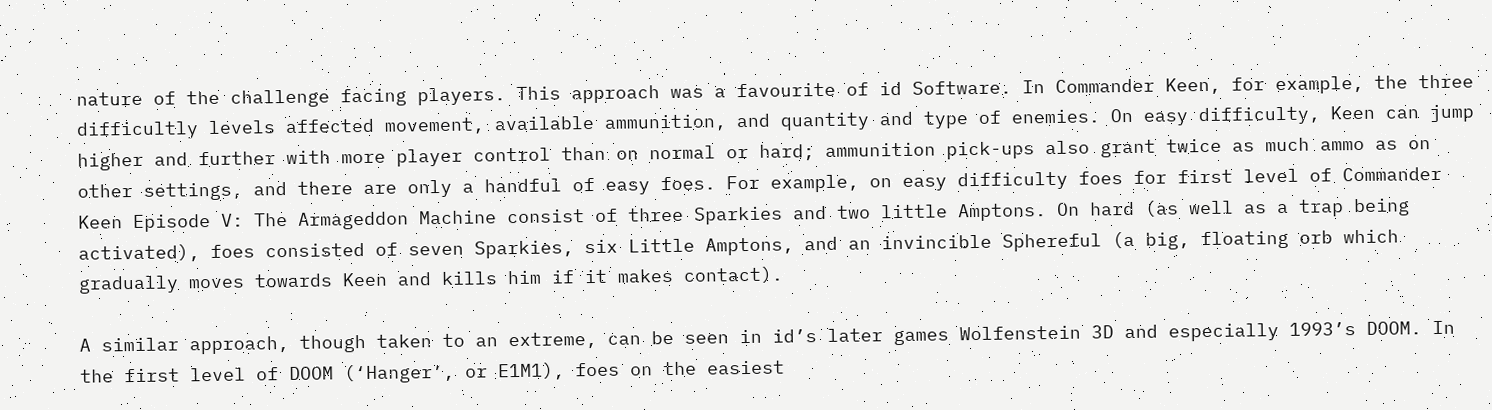nature of the challenge facing players. This approach was a favourite of id Software. In Commander Keen, for example, the three difficultly levels affected movement, available ammunition, and quantity and type of enemies. On easy difficulty, Keen can jump higher and further with more player control than on normal or hard; ammunition pick-ups also grant twice as much ammo as on other settings, and there are only a handful of easy foes. For example, on easy difficulty foes for first level of Commander Keen Episode V: The Armageddon Machine consist of three Sparkies and two little Amptons. On hard (as well as a trap being activated), foes consisted of seven Sparkies, six Little Amptons, and an invincible Sphereful (a big, floating orb which gradually moves towards Keen and kills him if it makes contact).

A similar approach, though taken to an extreme, can be seen in id’s later games Wolfenstein 3D and especially 1993’s DOOM. In the first level of DOOM (‘Hanger’, or E1M1), foes on the easiest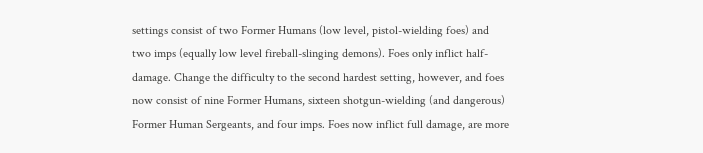settings consist of two Former Humans (low level, pistol-wielding foes) and two imps (equally low level fireball-slinging demons). Foes only inflict half-damage. Change the difficulty to the second hardest setting, however, and foes now consist of nine Former Humans, sixteen shotgun-wielding (and dangerous) Former Human Sergeants, and four imps. Foes now inflict full damage, are more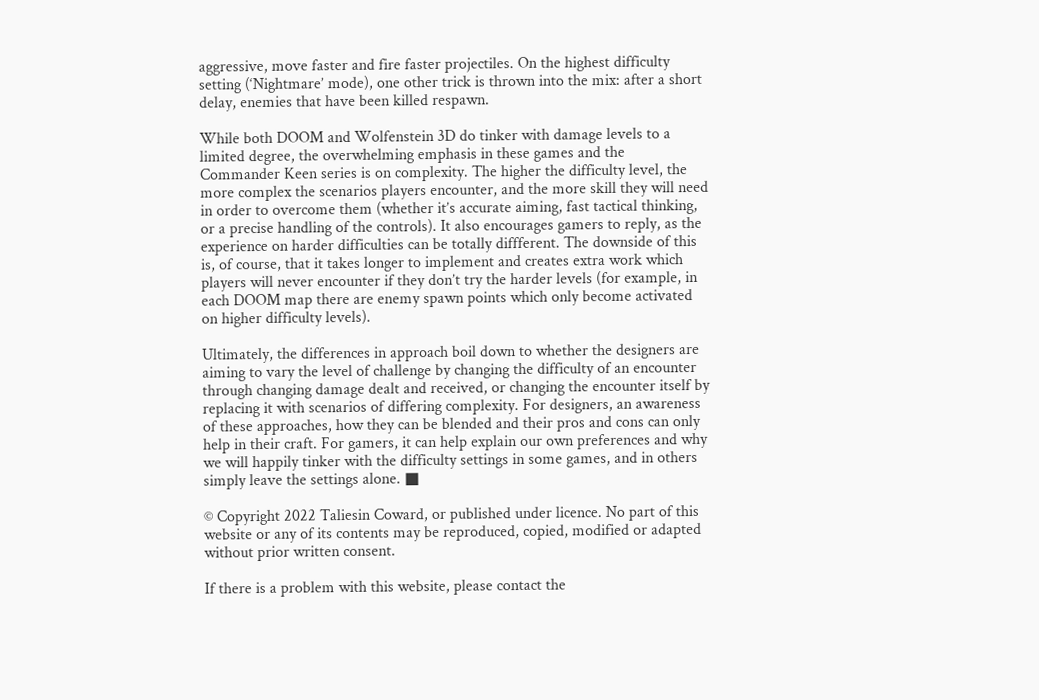aggressive, move faster and fire faster projectiles. On the highest difficulty setting (‘Nightmare’ mode), one other trick is thrown into the mix: after a short delay, enemies that have been killed respawn.

While both DOOM and Wolfenstein 3D do tinker with damage levels to a limited degree, the overwhelming emphasis in these games and the Commander Keen series is on complexity. The higher the difficulty level, the more complex the scenarios players encounter, and the more skill they will need in order to overcome them (whether it’s accurate aiming, fast tactical thinking, or a precise handling of the controls). It also encourages gamers to reply, as the experience on harder difficulties can be totally diffferent. The downside of this is, of course, that it takes longer to implement and creates extra work which players will never encounter if they don’t try the harder levels (for example, in each DOOM map there are enemy spawn points which only become activated on higher difficulty levels).

Ultimately, the differences in approach boil down to whether the designers are aiming to vary the level of challenge by changing the difficulty of an encounter through changing damage dealt and received, or changing the encounter itself by replacing it with scenarios of differing complexity. For designers, an awareness of these approaches, how they can be blended and their pros and cons can only help in their craft. For gamers, it can help explain our own preferences and why we will happily tinker with the difficulty settings in some games, and in others simply leave the settings alone. ■

© Copyright 2022 Taliesin Coward, or published under licence. No part of this website or any of its contents may be reproduced, copied, modified or adapted without prior written consent.

If there is a problem with this website, please contact the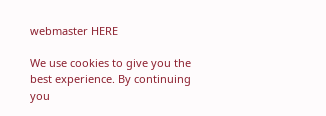webmaster HERE

We use cookies to give you the best experience. By continuing you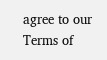agree to our Terms of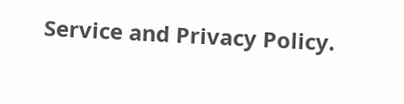Service and Privacy Policy.